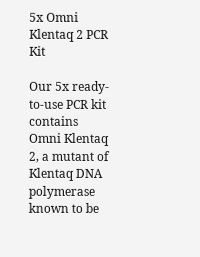5x Omni Klentaq 2 PCR Kit

Our 5x ready-to-use PCR kit contains Omni Klentaq 2, a mutant of Klentaq DNA polymerase known to be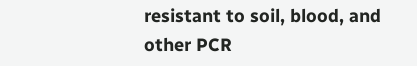resistant to soil, blood, and other PCR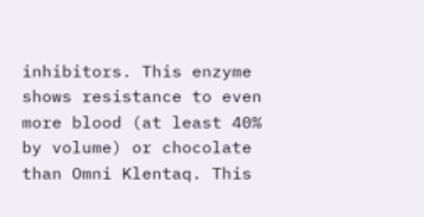inhibitors. This enzyme shows resistance to even more blood (at least 40% by volume) or chocolate than Omni Klentaq. This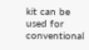kit can be used for conventional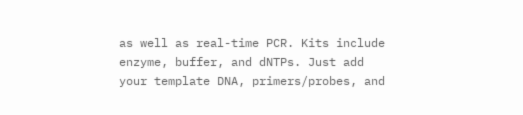as well as real-time PCR. Kits include enzyme, buffer, and dNTPs. Just add your template DNA, primers/probes, and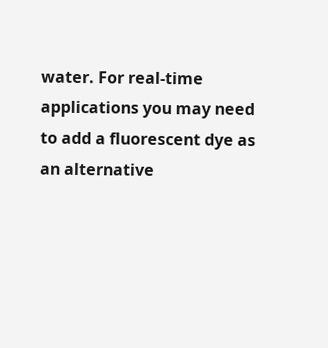water. For real-time applications you may need to add a fluorescent dye as an alternative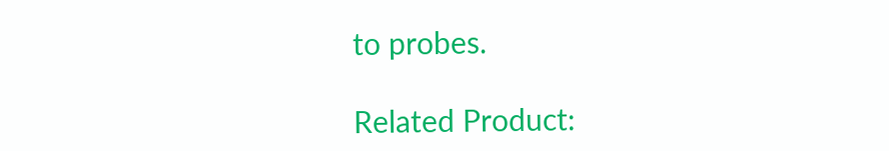to probes.

Related Product: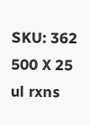SKU: 362
500 X 25 ul rxns